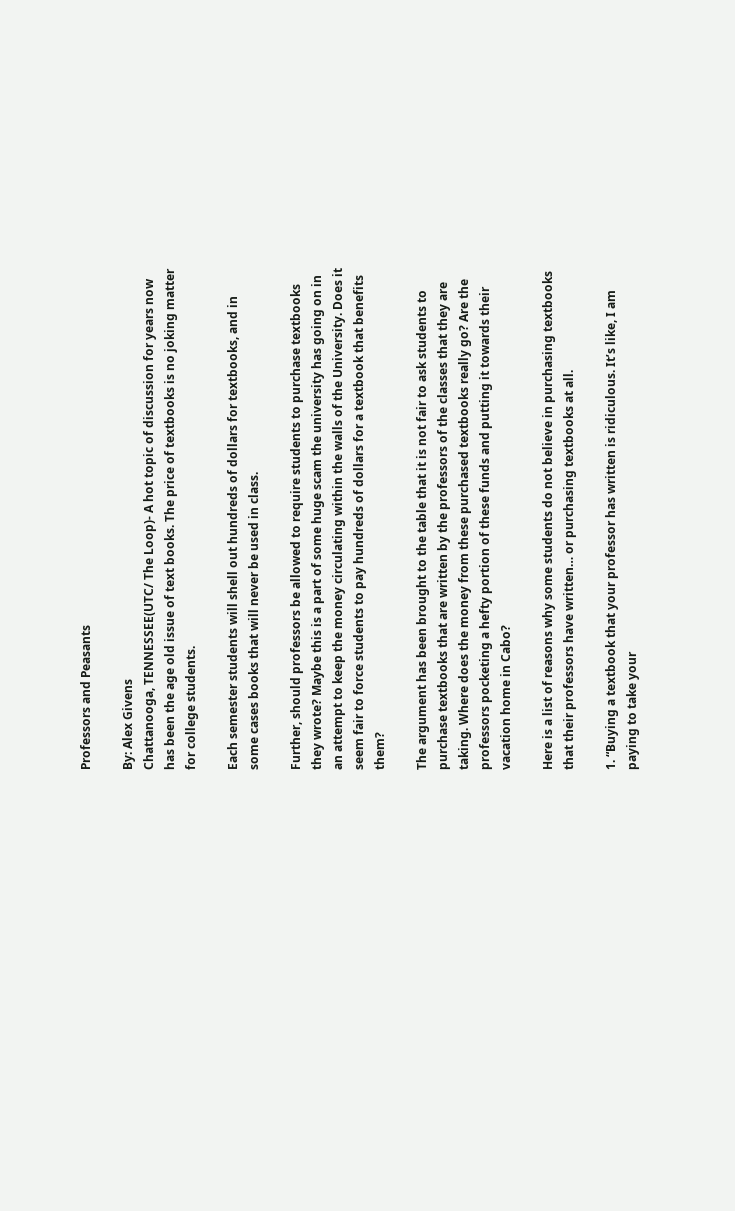Professors and Peasants

By: Alex Givens
Chattanooga, TENNESSEE(UTC/ The Loop)- A hot topic of discussion for years now has been the age old issue of text books. The price of textbooks is no joking matter for college students.

Each semester students will shell out hundreds of dollars for textbooks, and in some cases books that will never be used in class.

Further, should professors be allowed to require students to purchase textbooks they wrote? Maybe this is a part of some huge scam the university has going on in an attempt to keep the money circulating within the walls of the University. Does it seem fair to force students to pay hundreds of dollars for a textbook that benefits them?

The argument has been brought to the table that it is not fair to ask students to purchase textbooks that are written by the professors of the classes that they are taking. Where does the money from these purchased textbooks really go? Are the professors pocketing a hefty portion of these funds and putting it towards their vacation home in Cabo?

Here is a list of reasons why some students do not believe in purchasing textbooks that their professors have written… or purchasing textbooks at all.

1. “Buying a textbook that your professor has written is ridiculous. It’s like, I am paying to take your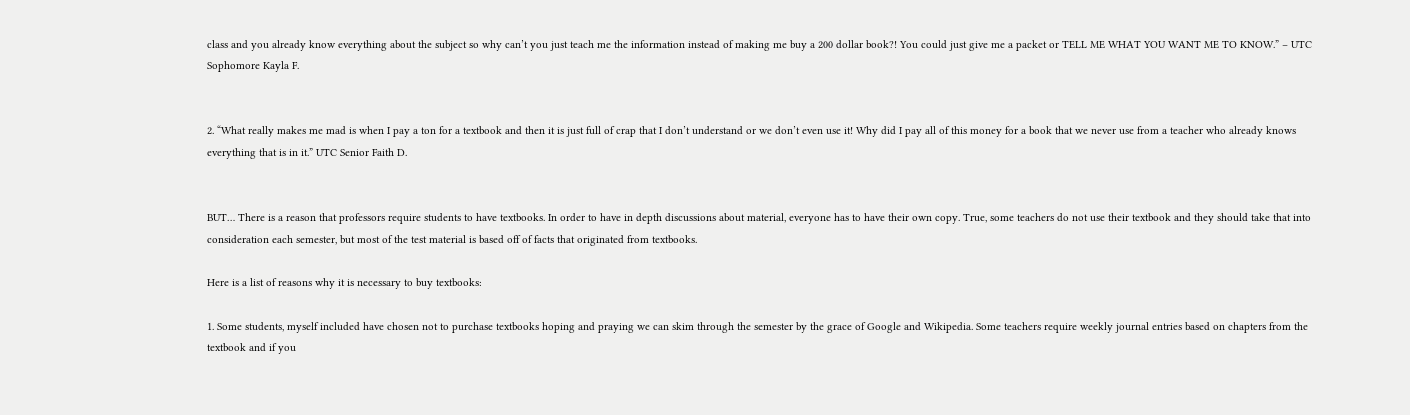class and you already know everything about the subject so why can’t you just teach me the information instead of making me buy a 200 dollar book?! You could just give me a packet or TELL ME WHAT YOU WANT ME TO KNOW.” – UTC Sophomore Kayla F.


2. “What really makes me mad is when I pay a ton for a textbook and then it is just full of crap that I don’t understand or we don’t even use it! Why did I pay all of this money for a book that we never use from a teacher who already knows everything that is in it.” UTC Senior Faith D.


BUT… There is a reason that professors require students to have textbooks. In order to have in depth discussions about material, everyone has to have their own copy. True, some teachers do not use their textbook and they should take that into consideration each semester, but most of the test material is based off of facts that originated from textbooks.

Here is a list of reasons why it is necessary to buy textbooks:

1. Some students, myself included have chosen not to purchase textbooks hoping and praying we can skim through the semester by the grace of Google and Wikipedia. Some teachers require weekly journal entries based on chapters from the textbook and if you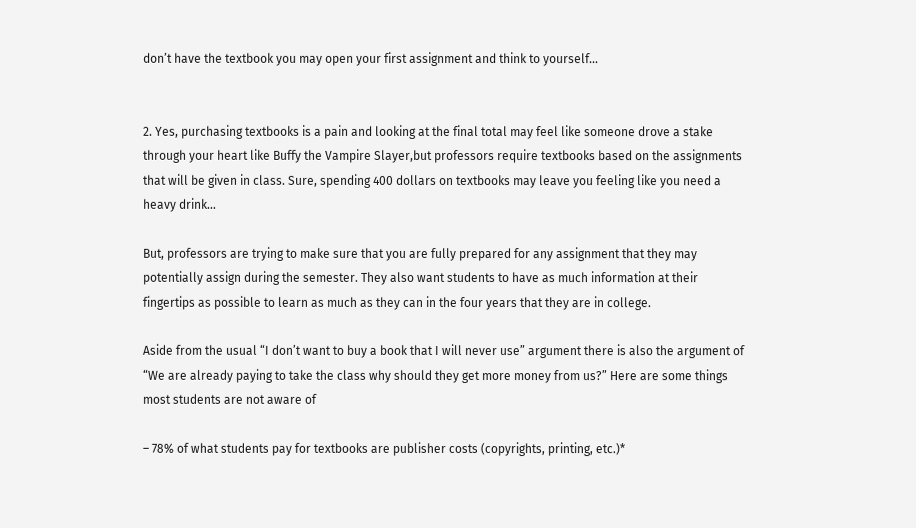don’t have the textbook you may open your first assignment and think to yourself…


2. Yes, purchasing textbooks is a pain and looking at the final total may feel like someone drove a stake through your heart like Buffy the Vampire Slayer,but professors require textbooks based on the assignments that will be given in class. Sure, spending 400 dollars on textbooks may leave you feeling like you need a heavy drink…

But, professors are trying to make sure that you are fully prepared for any assignment that they may potentially assign during the semester. They also want students to have as much information at their fingertips as possible to learn as much as they can in the four years that they are in college.

Aside from the usual “I don’t want to buy a book that I will never use” argument there is also the argument of “We are already paying to take the class why should they get more money from us?” Here are some things most students are not aware of

– 78% of what students pay for textbooks are publisher costs (copyrights, printing, etc.)*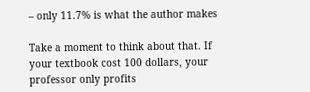– only 11.7% is what the author makes

Take a moment to think about that. If your textbook cost 100 dollars, your professor only profits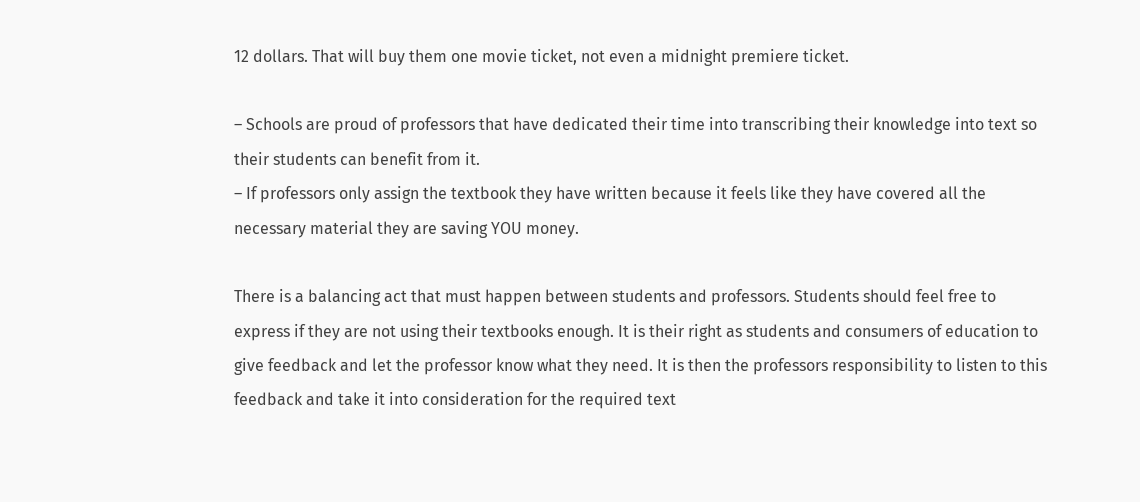12 dollars. That will buy them one movie ticket, not even a midnight premiere ticket.

– Schools are proud of professors that have dedicated their time into transcribing their knowledge into text so their students can benefit from it.
– If professors only assign the textbook they have written because it feels like they have covered all the necessary material they are saving YOU money.

There is a balancing act that must happen between students and professors. Students should feel free to express if they are not using their textbooks enough. It is their right as students and consumers of education to give feedback and let the professor know what they need. It is then the professors responsibility to listen to this feedback and take it into consideration for the required text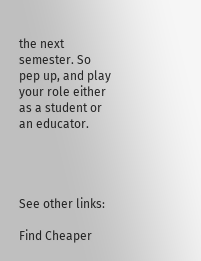the next semester. So pep up, and play your role either as a student or an educator.




See other links:

Find Cheaper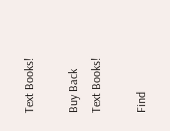Text Books!

Buy Back Text Books!

Find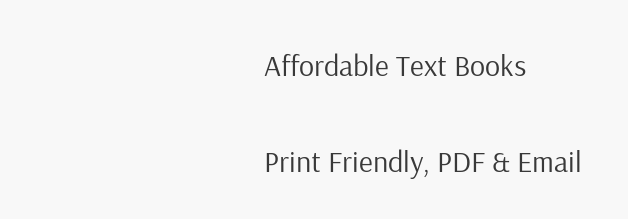Affordable Text Books

Print Friendly, PDF & Email